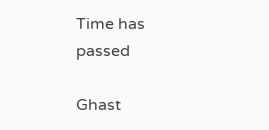Time has passed

Ghast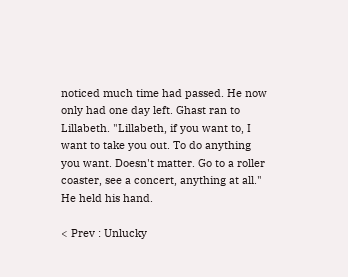noticed much time had passed. He now only had one day left. Ghast ran to Lillabeth. "Lillabeth, if you want to, I want to take you out. To do anything you want. Doesn't matter. Go to a roller coaster, see a concert, anything at all." He held his hand.

< Prev : Unlucky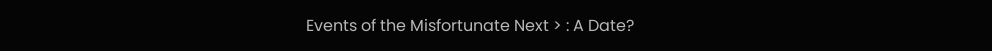Events of the Misfortunate Next > : A Date?